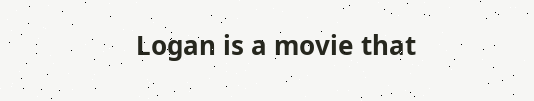Logan is a movie that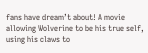fans have dream’t about! A movie allowing Wolverine to be his true self, using his claws to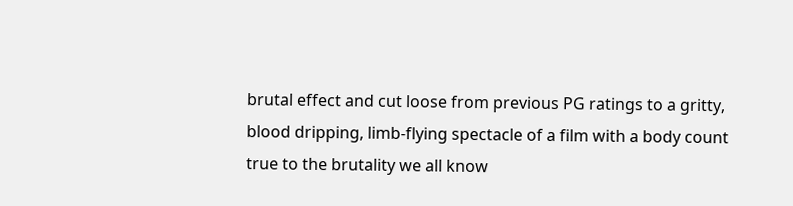brutal effect and cut loose from previous PG ratings to a gritty, blood dripping, limb-flying spectacle of a film with a body count true to the brutality we all know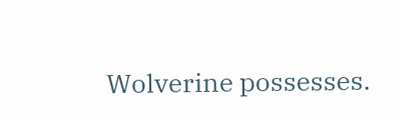Wolverine possesses.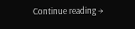Continue reading →